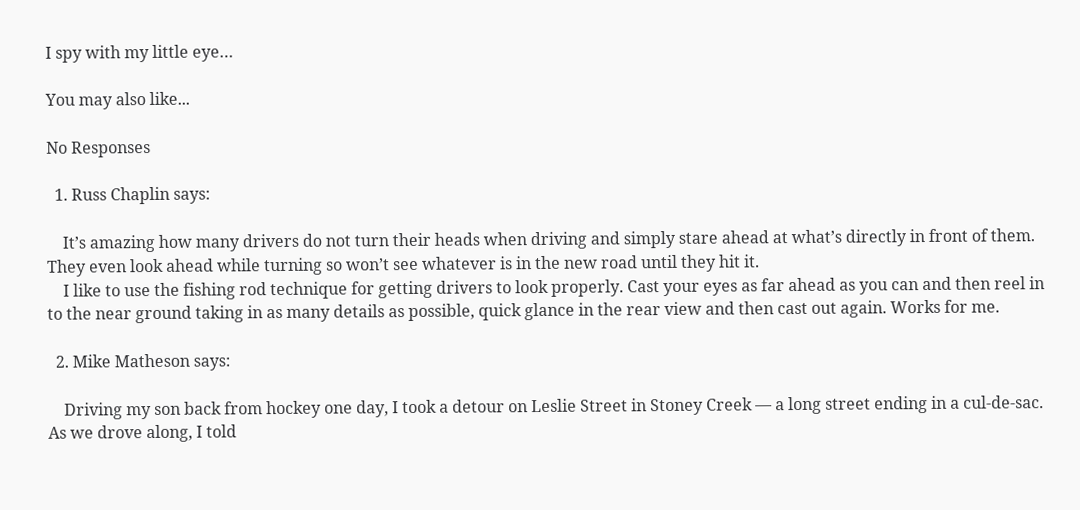I spy with my little eye…

You may also like...

No Responses

  1. Russ Chaplin says:

    It’s amazing how many drivers do not turn their heads when driving and simply stare ahead at what’s directly in front of them. They even look ahead while turning so won’t see whatever is in the new road until they hit it.
    I like to use the fishing rod technique for getting drivers to look properly. Cast your eyes as far ahead as you can and then reel in to the near ground taking in as many details as possible, quick glance in the rear view and then cast out again. Works for me.

  2. Mike Matheson says:

    Driving my son back from hockey one day, I took a detour on Leslie Street in Stoney Creek — a long street ending in a cul-de-sac. As we drove along, I told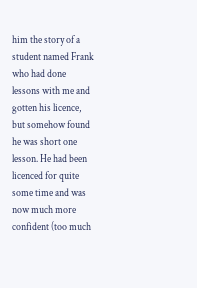him the story of a student named Frank who had done lessons with me and gotten his licence, but somehow found he was short one lesson. He had been licenced for quite some time and was now much more confident (too much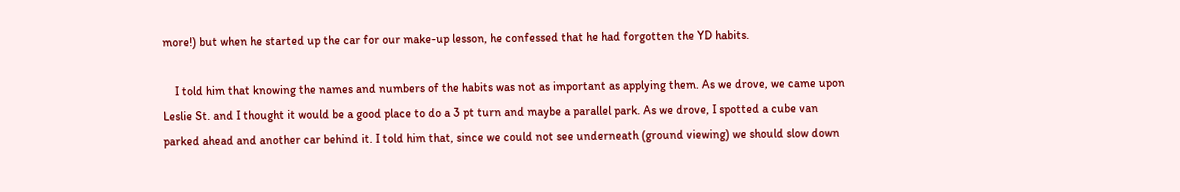more!) but when he started up the car for our make-up lesson, he confessed that he had forgotten the YD habits.

    I told him that knowing the names and numbers of the habits was not as important as applying them. As we drove, we came upon Leslie St. and I thought it would be a good place to do a 3 pt turn and maybe a parallel park. As we drove, I spotted a cube van parked ahead and another car behind it. I told him that, since we could not see underneath (ground viewing) we should slow down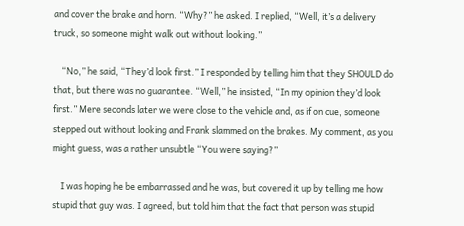and cover the brake and horn. “Why?” he asked. I replied, “Well, it’s a delivery truck, so someone might walk out without looking.”

    “No,” he said, “They’d look first.” I responded by telling him that they SHOULD do that, but there was no guarantee. “Well,” he insisted, “In my opinion they’d look first.” Mere seconds later we were close to the vehicle and, as if on cue, someone stepped out without looking and Frank slammed on the brakes. My comment, as you might guess, was a rather unsubtle “You were saying?”

    I was hoping he be embarrassed and he was, but covered it up by telling me how stupid that guy was. I agreed, but told him that the fact that person was stupid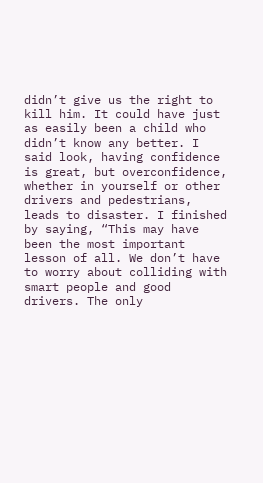didn’t give us the right to kill him. It could have just as easily been a child who didn’t know any better. I said look, having confidence is great, but overconfidence, whether in yourself or other drivers and pedestrians, leads to disaster. I finished by saying, “This may have been the most important lesson of all. We don’t have to worry about colliding with smart people and good drivers. The only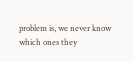problem is, we never know which ones they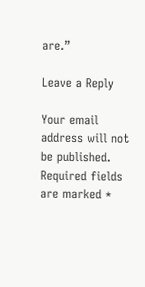are.”

Leave a Reply

Your email address will not be published. Required fields are marked *